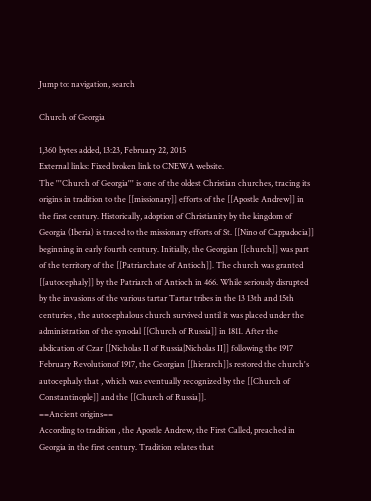Jump to: navigation, search

Church of Georgia

1,360 bytes added, 13:23, February 22, 2015
External links: Fixed broken link to CNEWA website.
The '''Church of Georgia''' is one of the oldest Christian churches, tracing its origins in tradition to the [[missionary]] efforts of the [[Apostle Andrew]] in the first century. Historically, adoption of Christianity by the kingdom of Georgia (Iberia) is traced to the missionary efforts of St. [[Nino of Cappadocia]] beginning in early fourth century. Initially, the Georgian [[church]] was part of the territory of the [[Patriarchate of Antioch]]. The church was granted [[autocephaly]] by the Patriarch of Antioch in 466. While seriously disrupted by the invasions of the various tartar Tartar tribes in the 13 13th and 15th centuries , the autocephalous church survived until it was placed under the administration of the synodal [[Church of Russia]] in 1811. After the abdication of Czar [[Nicholas II of Russia|Nicholas II]] following the 1917 February Revolutionof 1917, the Georgian [[hierarch]]s restored the church's autocephaly that , which was eventually recognized by the [[Church of Constantinople]] and the [[Church of Russia]].
==Ancient origins==
According to tradition , the Apostle Andrew, the First Called, preached in Georgia in the first century. Tradition relates that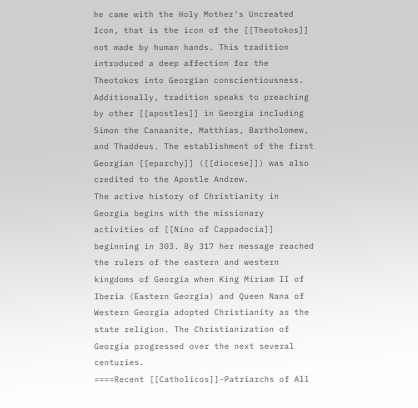he came with the Holy Mother's Uncreated Icon, that is the icon of the [[Theotokos]] not made by human hands. This tradition introduced a deep affection for the Theotokos into Georgian conscientiousness. Additionally, tradition speaks to preaching by other [[apostles]] in Georgia including Simon the Canaanite, Matthias, Bartholomew, and Thaddeus. The establishment of the first Georgian [[eparchy]] ([[diocese]]) was also credited to the Apostle Andrew.
The active history of Christianity in Georgia begins with the missionary activities of [[Nino of Cappadocia]] beginning in 303. By 317 her message reached the rulers of the eastern and western kingdoms of Georgia when King Miriam II of Iberia (Eastern Georgia) and Queen Nana of Western Georgia adopted Christianity as the state religion. The Christianization of Georgia progressed over the next several centuries.
====Recent [[Catholicos]]-Patriarchs of All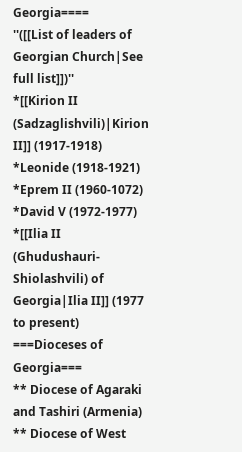Georgia====
''([[List of leaders of Georgian Church|See full list]])''
*[[Kirion II (Sadzaglishvili)|Kirion II]] (1917-1918)
*Leonide (1918-1921)
*Eprem II (1960-1072)
*David V (1972-1977)
*[[Ilia II (Ghudushauri-Shiolashvili) of Georgia|Ilia II]] (1977 to present)
===Dioceses of Georgia===
** Diocese of Agaraki and Tashiri (Armenia)
** Diocese of West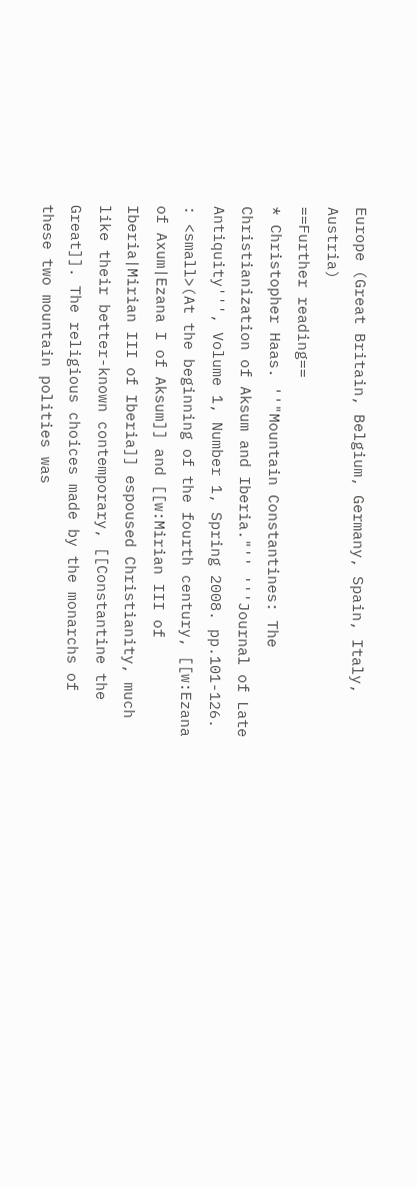Europe (Great Britain, Belgium, Germany, Spain, Italy, Austria)
==Further reading==
* Christopher Haas. ''"Mountain Constantines: The Christianization of Aksum and Iberia."'' '''Journal of Late Antiquity''', Volume 1, Number 1, Spring 2008. pp.101-126.
: <small>(At the beginning of the fourth century, [[w:Ezana of Axum|Ezana I of Aksum]] and [[w:Mirian III of Iberia|Mirian III of Iberia]] espoused Christianity, much like their better-known contemporary, [[Constantine the Great]]. The religious choices made by the monarchs of these two mountain polities was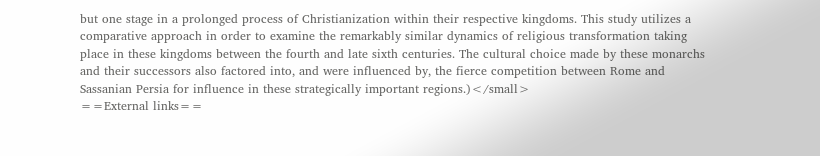but one stage in a prolonged process of Christianization within their respective kingdoms. This study utilizes a comparative approach in order to examine the remarkably similar dynamics of religious transformation taking place in these kingdoms between the fourth and late sixth centuries. The cultural choice made by these monarchs and their successors also factored into, and were influenced by, the fierce competition between Rome and Sassanian Persia for influence in these strategically important regions.)</small>
==External links==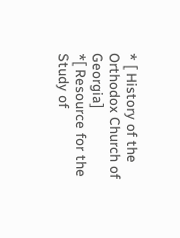* [ History of the Orthodox Church of Georgia]
*[ Resource for the Study of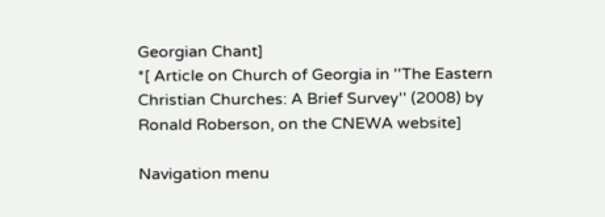Georgian Chant]
*[ Article on Church of Georgia in ''The Eastern Christian Churches: A Brief Survey'' (2008) by Ronald Roberson, on the CNEWA website]

Navigation menu